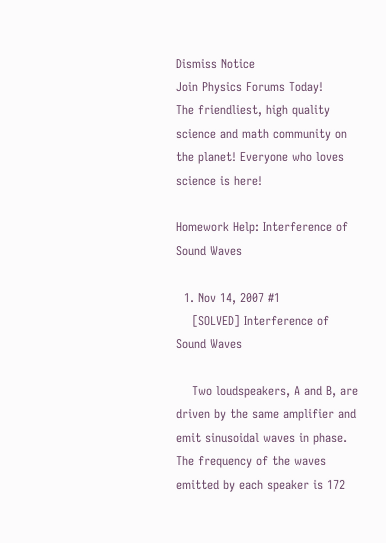Dismiss Notice
Join Physics Forums Today!
The friendliest, high quality science and math community on the planet! Everyone who loves science is here!

Homework Help: Interference of Sound Waves

  1. Nov 14, 2007 #1
    [SOLVED] Interference of Sound Waves

    Two loudspeakers, A and B, are driven by the same amplifier and emit sinusoidal waves in phase. The frequency of the waves emitted by each speaker is 172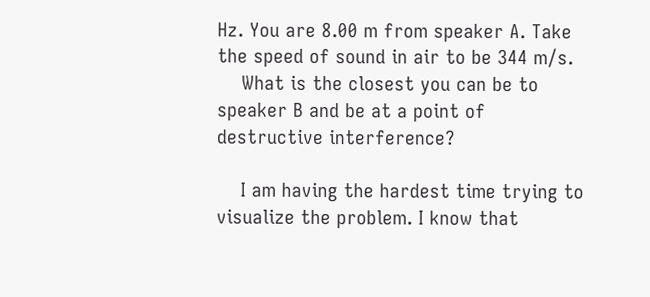Hz. You are 8.00 m from speaker A. Take the speed of sound in air to be 344 m/s.
    What is the closest you can be to speaker B and be at a point of destructive interference?

    I am having the hardest time trying to visualize the problem. I know that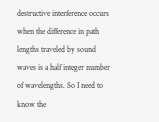destructive interference occurs when the difference in path lengths traveled by sound waves is a half integer number of wavelengths. So I need to know the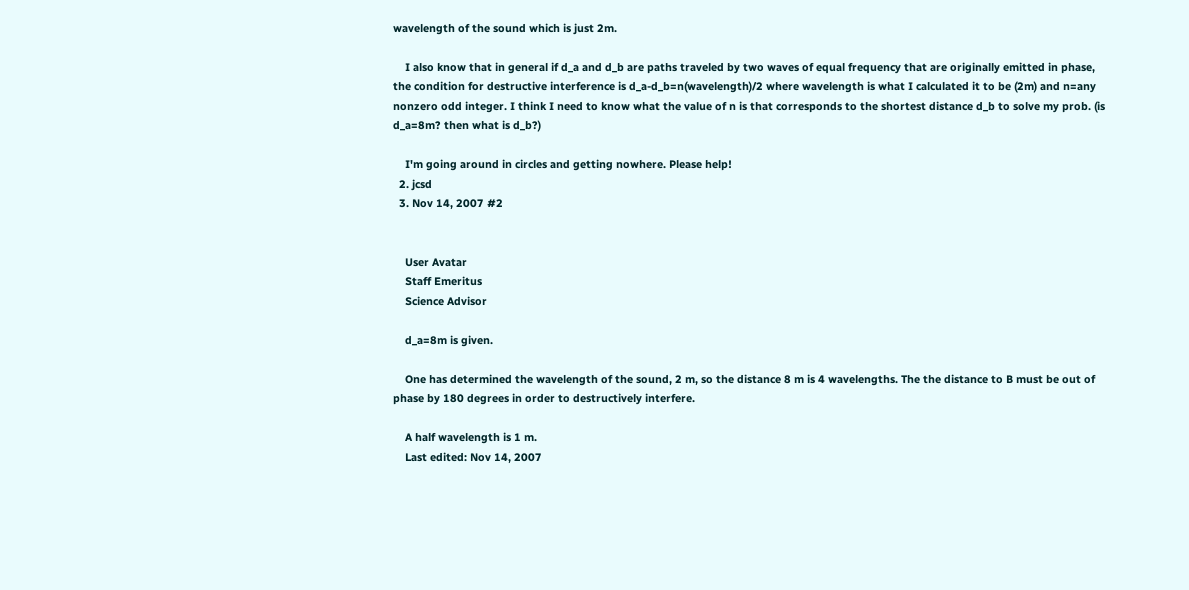wavelength of the sound which is just 2m.

    I also know that in general if d_a and d_b are paths traveled by two waves of equal frequency that are originally emitted in phase, the condition for destructive interference is d_a-d_b=n(wavelength)/2 where wavelength is what I calculated it to be (2m) and n=any nonzero odd integer. I think I need to know what the value of n is that corresponds to the shortest distance d_b to solve my prob. (is d_a=8m? then what is d_b?)

    I'm going around in circles and getting nowhere. Please help!
  2. jcsd
  3. Nov 14, 2007 #2


    User Avatar
    Staff Emeritus
    Science Advisor

    d_a=8m is given.

    One has determined the wavelength of the sound, 2 m, so the distance 8 m is 4 wavelengths. The the distance to B must be out of phase by 180 degrees in order to destructively interfere.

    A half wavelength is 1 m.
    Last edited: Nov 14, 2007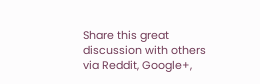Share this great discussion with others via Reddit, Google+,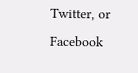Twitter, or Facebook